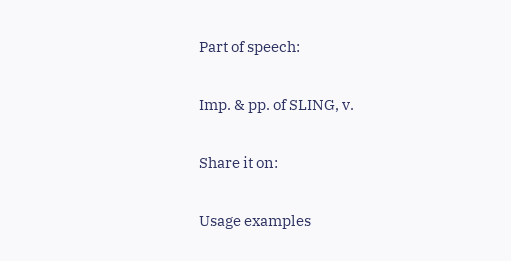Part of speech:

Imp. & pp. of SLING, v.

Share it on:

Usage examples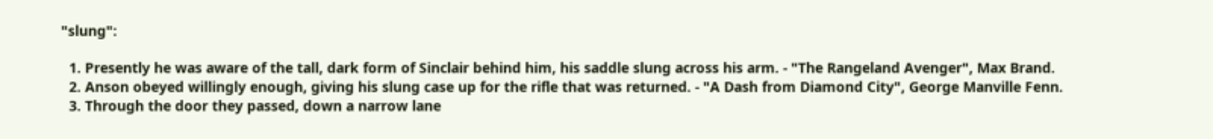"slung":

  1. Presently he was aware of the tall, dark form of Sinclair behind him, his saddle slung across his arm. - "The Rangeland Avenger", Max Brand.
  2. Anson obeyed willingly enough, giving his slung case up for the rifle that was returned. - "A Dash from Diamond City", George Manville Fenn.
  3. Through the door they passed, down a narrow lane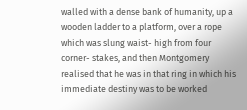walled with a dense bank of humanity, up a wooden ladder to a platform, over a rope which was slung waist- high from four corner- stakes, and then Montgomery realised that he was in that ring in which his immediate destiny was to be worked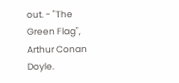out. - "The Green Flag", Arthur Conan Doyle.